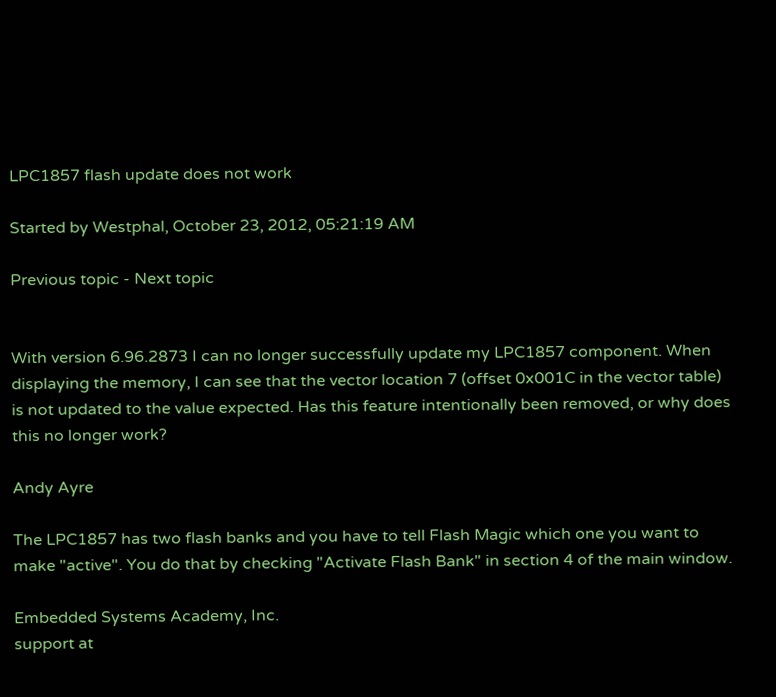LPC1857 flash update does not work

Started by Westphal, October 23, 2012, 05:21:19 AM

Previous topic - Next topic


With version 6.96.2873 I can no longer successfully update my LPC1857 component. When displaying the memory, I can see that the vector location 7 (offset 0x001C in the vector table) is not updated to the value expected. Has this feature intentionally been removed, or why does this no longer work?

Andy Ayre

The LPC1857 has two flash banks and you have to tell Flash Magic which one you want to make "active". You do that by checking "Activate Flash Bank" in section 4 of the main window.

Embedded Systems Academy, Inc.
support at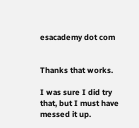esacademy dot com


Thanks that works.

I was sure I did try that, but I must have messed it up.